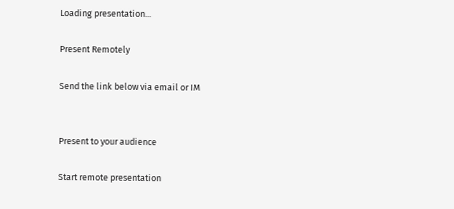Loading presentation...

Present Remotely

Send the link below via email or IM


Present to your audience

Start remote presentation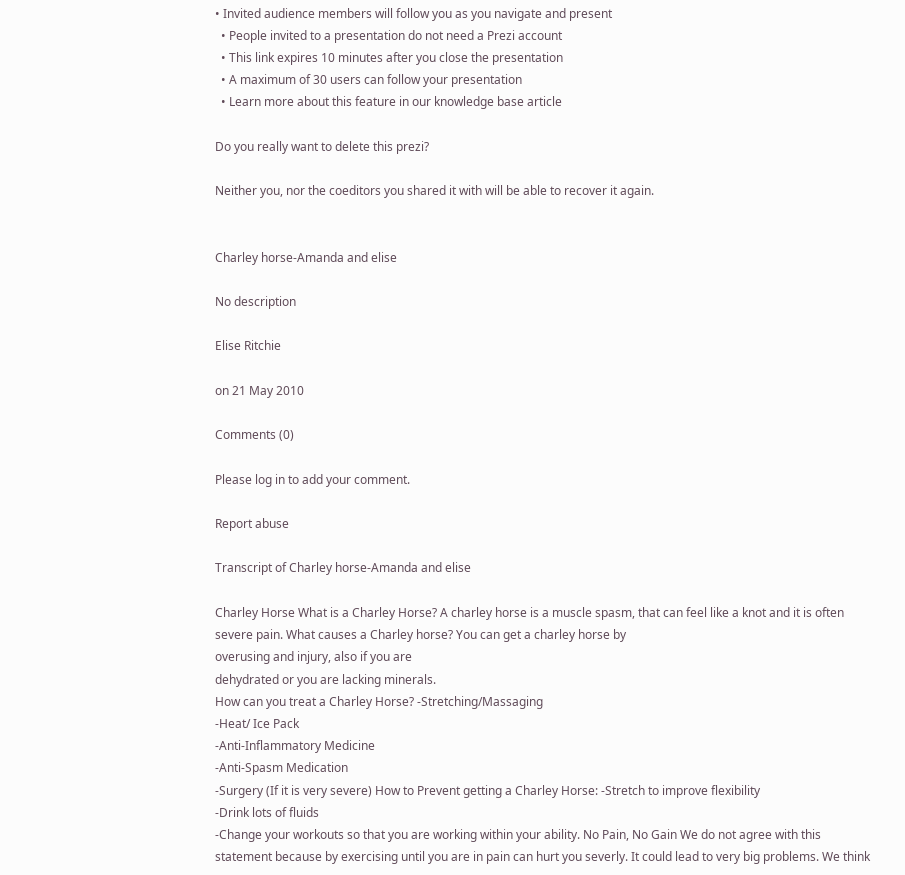• Invited audience members will follow you as you navigate and present
  • People invited to a presentation do not need a Prezi account
  • This link expires 10 minutes after you close the presentation
  • A maximum of 30 users can follow your presentation
  • Learn more about this feature in our knowledge base article

Do you really want to delete this prezi?

Neither you, nor the coeditors you shared it with will be able to recover it again.


Charley horse-Amanda and elise

No description

Elise Ritchie

on 21 May 2010

Comments (0)

Please log in to add your comment.

Report abuse

Transcript of Charley horse-Amanda and elise

Charley Horse What is a Charley Horse? A charley horse is a muscle spasm, that can feel like a knot and it is often severe pain. What causes a Charley horse? You can get a charley horse by
overusing and injury, also if you are
dehydrated or you are lacking minerals.
How can you treat a Charley Horse? -Stretching/Massaging
-Heat/ Ice Pack
-Anti-Inflammatory Medicine
-Anti-Spasm Medication
-Surgery (If it is very severe) How to Prevent getting a Charley Horse: -Stretch to improve flexibility
-Drink lots of fluids
-Change your workouts so that you are working within your ability. No Pain, No Gain We do not agree with this statement because by exercising until you are in pain can hurt you severly. It could lead to very big problems. We think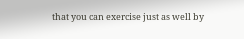that you can exercise just as well by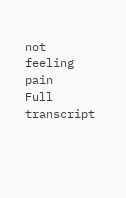not feeling pain
Full transcript